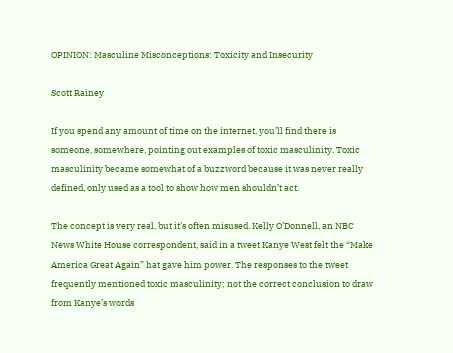OPINION: Masculine Misconceptions: Toxicity and Insecurity

Scott Rainey

If you spend any amount of time on the internet, you’ll find there is someone, somewhere, pointing out examples of toxic masculinity. Toxic masculinity became somewhat of a buzzword because it was never really defined, only used as a tool to show how men shouldn’t act.

The concept is very real, but it’s often misused. Kelly O’Donnell, an NBC News White House correspondent, said in a tweet Kanye West felt the “Make America Great Again” hat gave him power. The responses to the tweet frequently mentioned toxic masculinity; not the correct conclusion to draw from Kanye’s words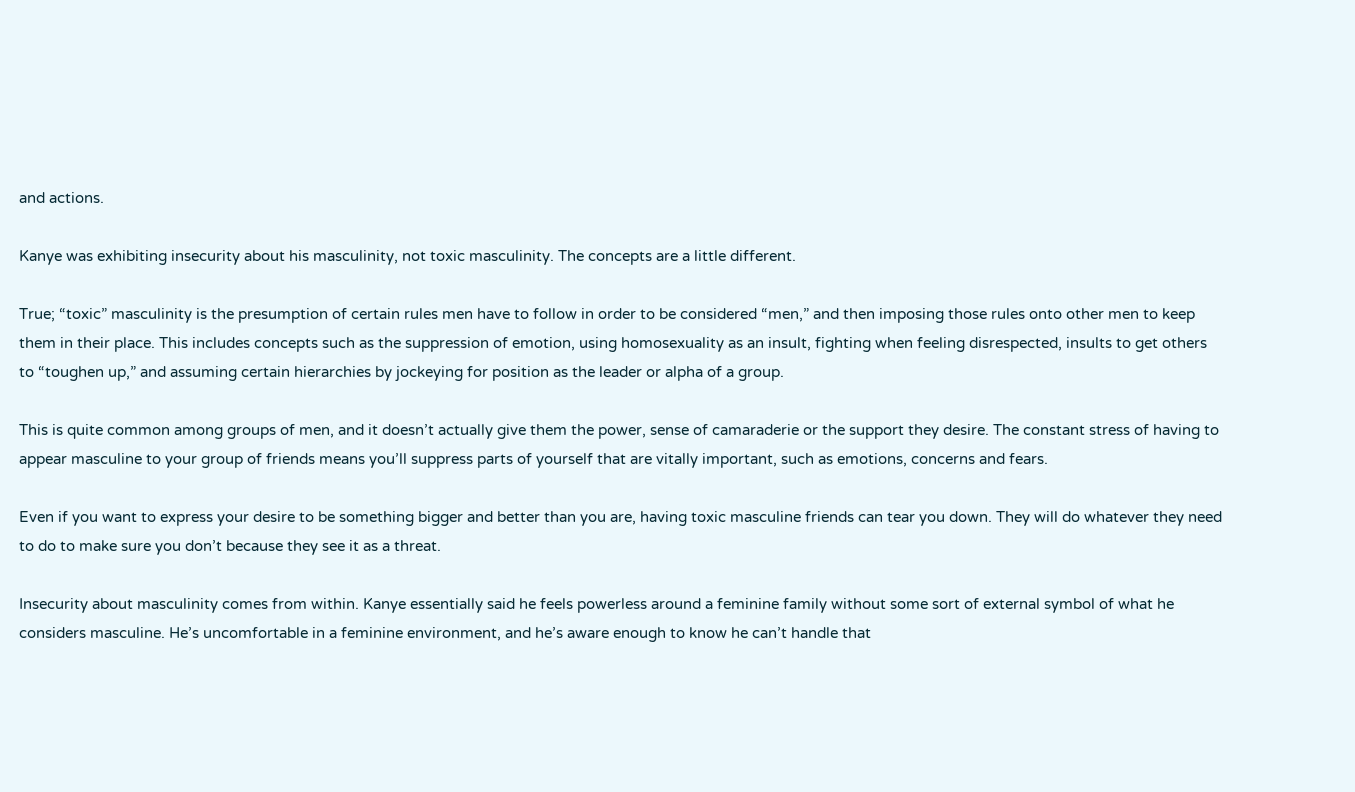and actions.

Kanye was exhibiting insecurity about his masculinity, not toxic masculinity. The concepts are a little different.

True; “toxic” masculinity is the presumption of certain rules men have to follow in order to be considered “men,” and then imposing those rules onto other men to keep them in their place. This includes concepts such as the suppression of emotion, using homosexuality as an insult, fighting when feeling disrespected, insults to get others to “toughen up,” and assuming certain hierarchies by jockeying for position as the leader or alpha of a group.

This is quite common among groups of men, and it doesn’t actually give them the power, sense of camaraderie or the support they desire. The constant stress of having to appear masculine to your group of friends means you’ll suppress parts of yourself that are vitally important, such as emotions, concerns and fears.

Even if you want to express your desire to be something bigger and better than you are, having toxic masculine friends can tear you down. They will do whatever they need to do to make sure you don’t because they see it as a threat.

Insecurity about masculinity comes from within. Kanye essentially said he feels powerless around a feminine family without some sort of external symbol of what he considers masculine. He’s uncomfortable in a feminine environment, and he’s aware enough to know he can’t handle that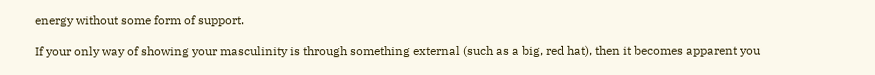energy without some form of support.

If your only way of showing your masculinity is through something external (such as a big, red hat), then it becomes apparent you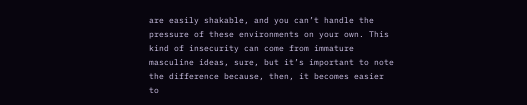are easily shakable, and you can’t handle the pressure of these environments on your own. This kind of insecurity can come from immature masculine ideas, sure, but it’s important to note the difference because, then, it becomes easier to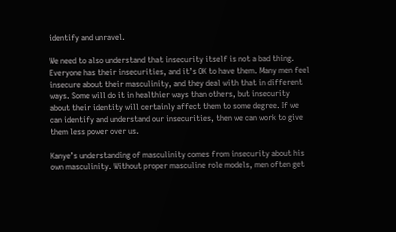identify and unravel.

We need to also understand that insecurity itself is not a bad thing. Everyone has their insecurities, and it’s OK to have them. Many men feel insecure about their masculinity, and they deal with that in different ways. Some will do it in healthier ways than others, but insecurity about their identity will certainly affect them to some degree. If we can identify and understand our insecurities, then we can work to give them less power over us.

Kanye’s understanding of masculinity comes from insecurity about his own masculinity. Without proper masculine role models, men often get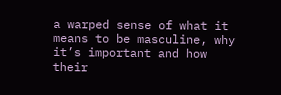a warped sense of what it means to be masculine, why it’s important and how their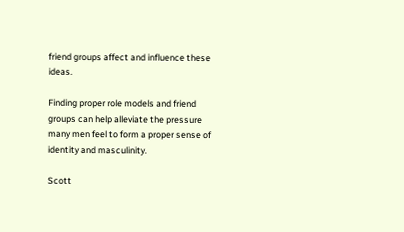friend groups affect and influence these ideas.

Finding proper role models and friend groups can help alleviate the pressure many men feel to form a proper sense of identity and masculinity.

Scott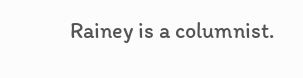Rainey is a columnist.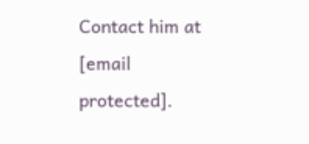Contact him at [email protected].